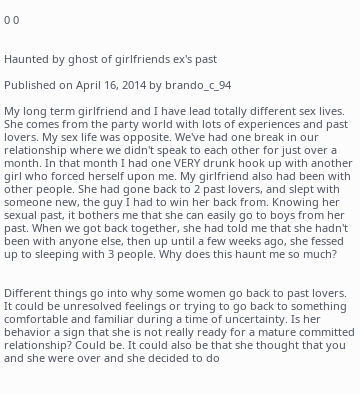0 0


Haunted by ghost of girlfriends ex's past

Published on April 16, 2014 by brando_c_94

My long term girlfriend and I have lead totally different sex lives. She comes from the party world with lots of experiences and past lovers. My sex life was opposite. We've had one break in our relationship where we didn't speak to each other for just over a month. In that month I had one VERY drunk hook up with another girl who forced herself upon me. My girlfriend also had been with other people. She had gone back to 2 past lovers, and slept with someone new, the guy I had to win her back from. Knowing her sexual past, it bothers me that she can easily go to boys from her past. When we got back together, she had told me that she hadn't been with anyone else, then up until a few weeks ago, she fessed up to sleeping with 3 people. Why does this haunt me so much?


Different things go into why some women go back to past lovers. It could be unresolved feelings or trying to go back to something comfortable and familiar during a time of uncertainty. Is her behavior a sign that she is not really ready for a mature committed relationship? Could be. It could also be that she thought that you and she were over and she decided to do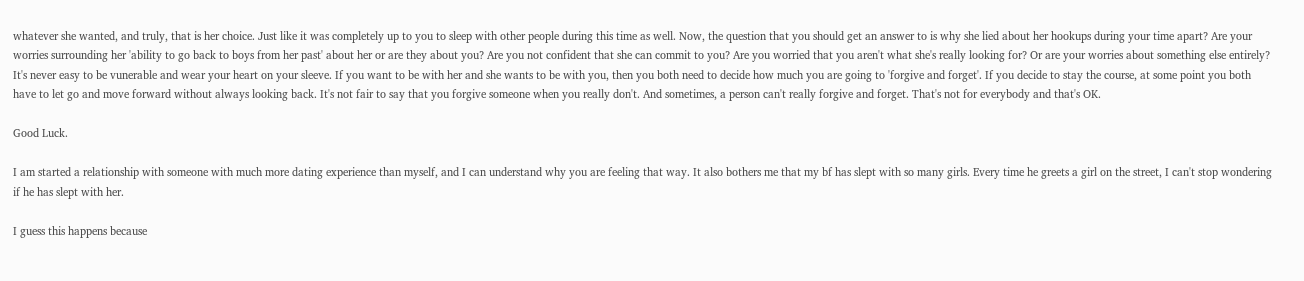whatever she wanted, and truly, that is her choice. Just like it was completely up to you to sleep with other people during this time as well. Now, the question that you should get an answer to is why she lied about her hookups during your time apart? Are your worries surrounding her 'ability to go back to boys from her past' about her or are they about you? Are you not confident that she can commit to you? Are you worried that you aren't what she's really looking for? Or are your worries about something else entirely? It's never easy to be vunerable and wear your heart on your sleeve. If you want to be with her and she wants to be with you, then you both need to decide how much you are going to 'forgive and forget'. If you decide to stay the course, at some point you both have to let go and move forward without always looking back. It's not fair to say that you forgive someone when you really don't. And sometimes, a person can't really forgive and forget. That's not for everybody and that's OK.

Good Luck.

I am started a relationship with someone with much more dating experience than myself, and I can understand why you are feeling that way. It also bothers me that my bf has slept with so many girls. Every time he greets a girl on the street, I can't stop wondering if he has slept with her.

I guess this happens because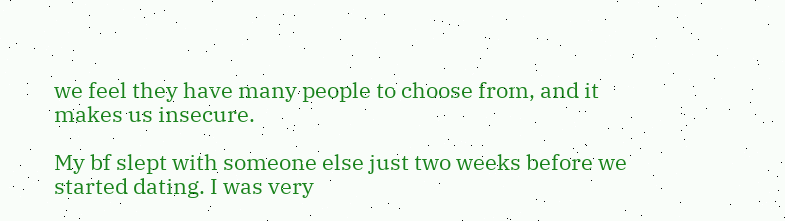we feel they have many people to choose from, and it makes us insecure.

My bf slept with someone else just two weeks before we started dating. I was very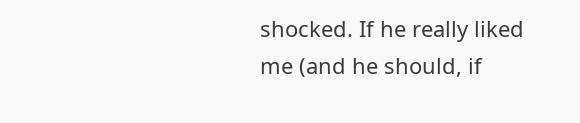shocked. If he really liked me (and he should, if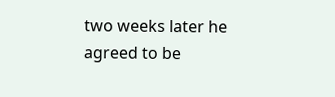two weeks later he agreed to be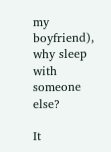my boyfriend), why sleep with someone else?

It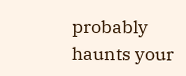probably haunts your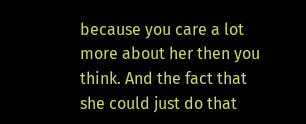because you care a lot more about her then you think. And the fact that she could just do that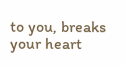to you, breaks your heart